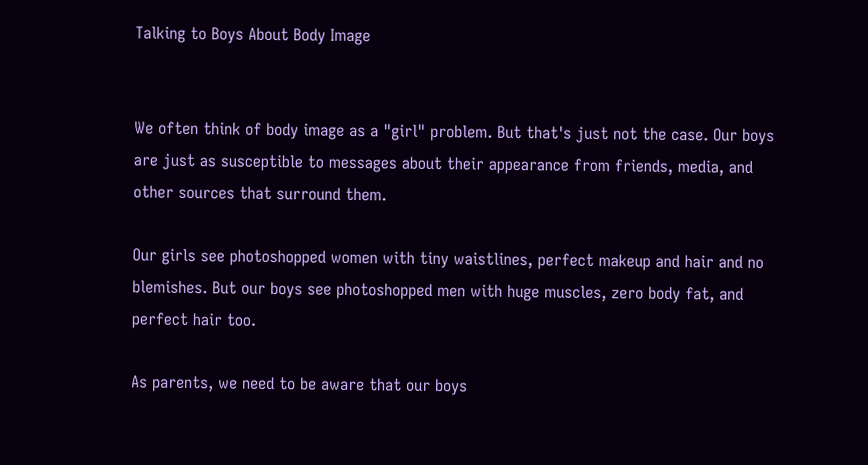Talking to Boys About Body Image


We often think of body image as a "girl" problem. But that's just not the case. Our boys are just as susceptible to messages about their appearance from friends, media, and other sources that surround them.

Our girls see photoshopped women with tiny waistlines, perfect makeup and hair and no blemishes. But our boys see photoshopped men with huge muscles, zero body fat, and perfect hair too.

As parents, we need to be aware that our boys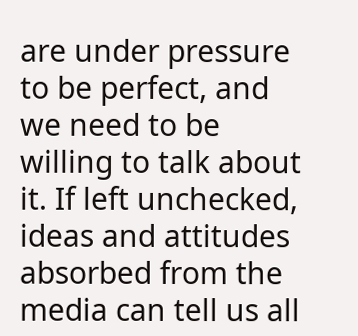are under pressure to be perfect, and we need to be willing to talk about it. If left unchecked, ideas and attitudes absorbed from the media can tell us all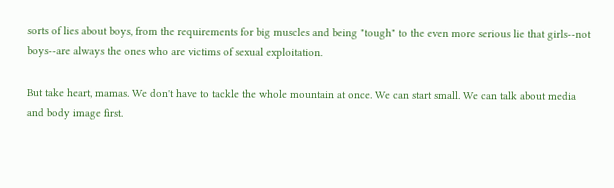sorts of lies about boys, from the requirements for big muscles and being "tough" to the even more serious lie that girls--not boys--are always the ones who are victims of sexual exploitation.

But take heart, mamas. We don't have to tackle the whole mountain at once. We can start small. We can talk about media and body image first.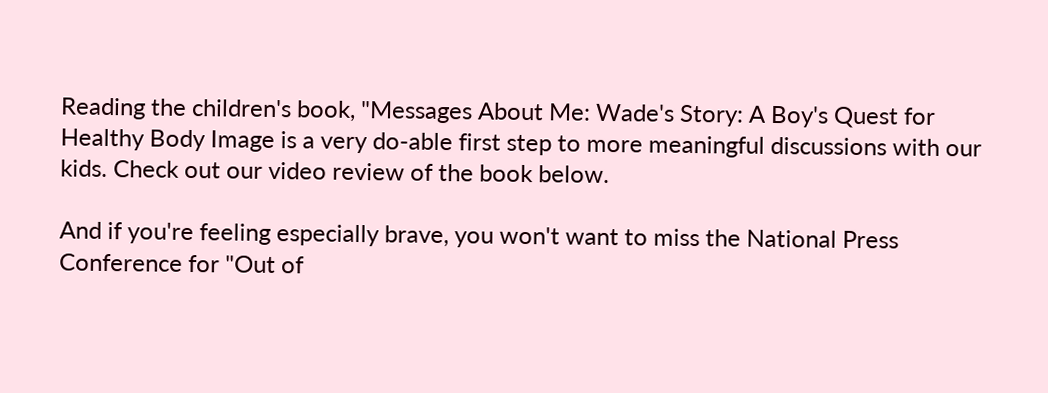Reading the children's book, "Messages About Me: Wade's Story: A Boy's Quest for Healthy Body Image is a very do-able first step to more meaningful discussions with our kids. Check out our video review of the book below.

And if you're feeling especially brave, you won't want to miss the National Press Conference for "Out of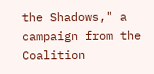the Shadows," a campaign from the Coalition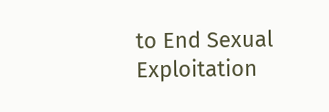to End Sexual Exploitation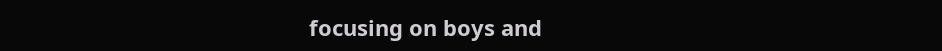focusing on boys and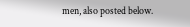men, also posted below.